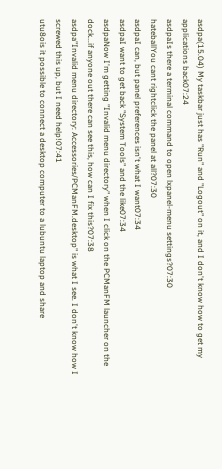asdpa(15.04) My taskbar just has "Run" and "Logout" on it, and I don't know how to get my applications back07:24
asdpaIs there a terminal command to open lxpanel-menu settings?07:30
hateballYou cant rightclick the panel at all?07:30
asdpaI can, but panel preferences isn't what I want07:34
asdpaI want to get back "System Tools" and the like07:34
asdpaNow I'm getting "Invalid menu directory" when I click on the PCManFM launcher on the dock...if anyone out there can see this, how can I fix this?07:38
asdpa"Invalid menu directory: Accessories/PCManFM.desktop" is what I see. I don't know how I screwed this up, but I need help!07:41
utu8ois it possible to connect a desktop computer to a lubuntu laptop and share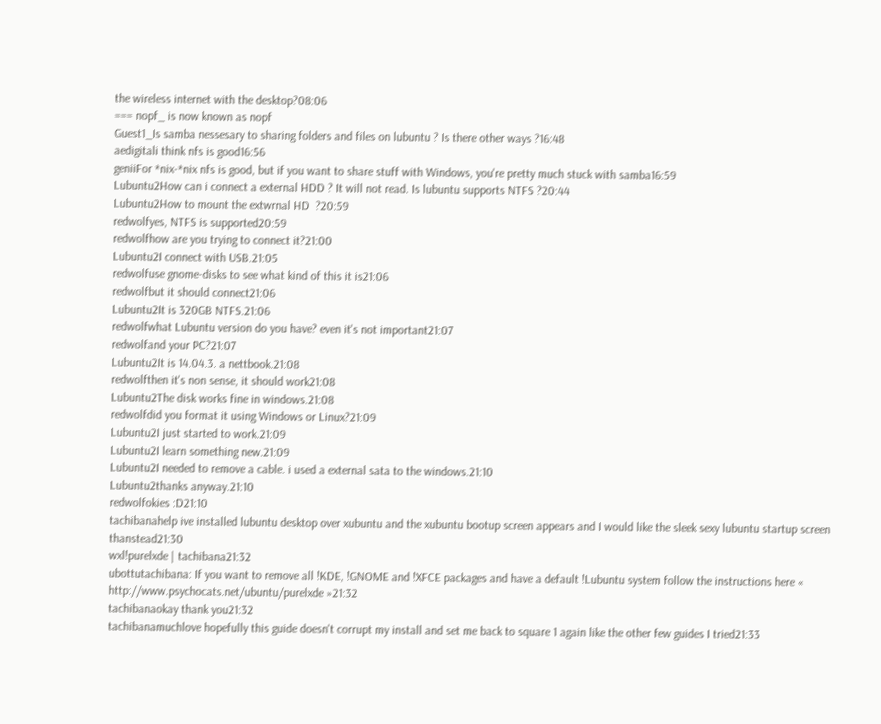the wireless internet with the desktop?08:06
=== nopf_ is now known as nopf
Guest1_Is samba nessesary to sharing folders and files on lubuntu ? Is there other ways ?16:48
aedigitali think nfs is good16:56
geniiFor *nix-*nix nfs is good, but if you want to share stuff with Windows, you're pretty much stuck with samba16:59
Lubuntu2How can i connect a external HDD ? It will not read. Is lubuntu supports NTFS ?20:44
Lubuntu2How to mount the extwrnal HD  ?20:59
redwolfyes, NTFS is supported20:59
redwolfhow are you trying to connect it?21:00
Lubuntu2I connect with USB.21:05
redwolfuse gnome-disks to see what kind of this it is21:06
redwolfbut it should connect21:06
Lubuntu2It is 320GB NTFS.21:06
redwolfwhat Lubuntu version do you have? even it's not important21:07
redwolfand your PC?21:07
Lubuntu2It is 14.04.3. a nettbook.21:08
redwolfthen it's non sense, it should work21:08
Lubuntu2The disk works fine in windows.21:08
redwolfdid you format it using Windows or Linux?21:09
Lubuntu2I just started to work.21:09
Lubuntu2I learn something new.21:09
Lubuntu2I needed to remove a cable. i used a external sata to the windows.21:10
Lubuntu2thanks anyway.21:10
redwolfokies :D21:10
tachibanahelp ive installed lubuntu desktop over xubuntu and the xubuntu bootup screen appears and I would like the sleek sexy lubuntu startup screen thanstead21:30
wxl!purelxde | tachibana21:32
ubottutachibana: If you want to remove all !KDE, !GNOME and !XFCE packages and have a default !Lubuntu system follow the instructions here « http://www.psychocats.net/ubuntu/purelxde »21:32
tachibanaokay thank you21:32
tachibanamuchlove hopefully this guide doesn't corrupt my install and set me back to square 1 again like the other few guides I tried21:33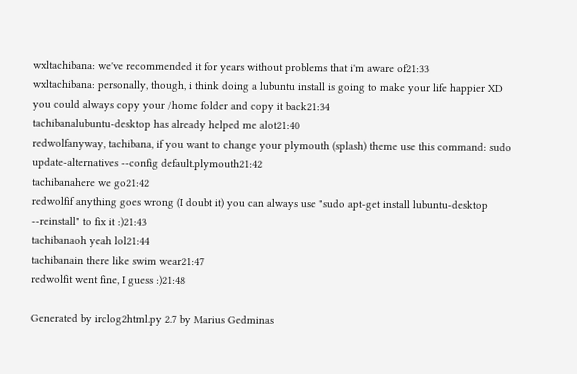wxltachibana: we've recommended it for years without problems that i'm aware of21:33
wxltachibana: personally, though, i think doing a lubuntu install is going to make your life happier XD you could always copy your /home folder and copy it back21:34
tachibanalubuntu-desktop has already helped me alot21:40
redwolfanyway, tachibana, if you want to change your plymouth (splash) theme use this command: sudo update-alternatives --config default.plymouth21:42
tachibanahere we go21:42
redwolfif anything goes wrong (I doubt it) you can always use "sudo apt-get install lubuntu-desktop --reinstall" to fix it :)21:43
tachibanaoh yeah lol21:44
tachibanain there like swim wear21:47
redwolfit went fine, I guess :)21:48

Generated by irclog2html.py 2.7 by Marius Gedminas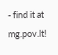- find it at mg.pov.lt!